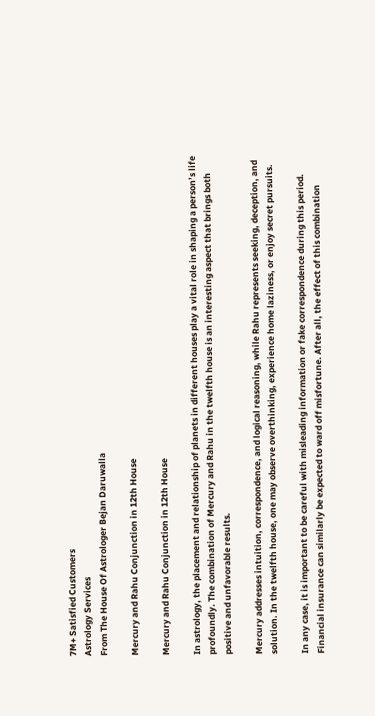7M+ Satisfied Customers
Astrology Services
From The House Of Astrologer Bejan Daruwalla

Mercury and Rahu Conjunction in 12th House

Mercury and Rahu Conjunction in 12th House

In astrology, the placement and relationship of planets in different houses play a vital role in shaping a person’s life profoundly. The combination of Mercury and Rahu in the twelfth house is an interesting aspect that brings both positive and unfavorable results.

Mercury addresses intuition, correspondence, and logical reasoning, while Rahu represents seeking, deception, and solution. In the twelfth house, one may observe overthinking, experience home laziness, or enjoy secret pursuits.

In any case, it is important to be careful with misleading information or fake correspondence during this period. Financial insurance can similarly be expected to ward off misfortune. After all, the effect of this combination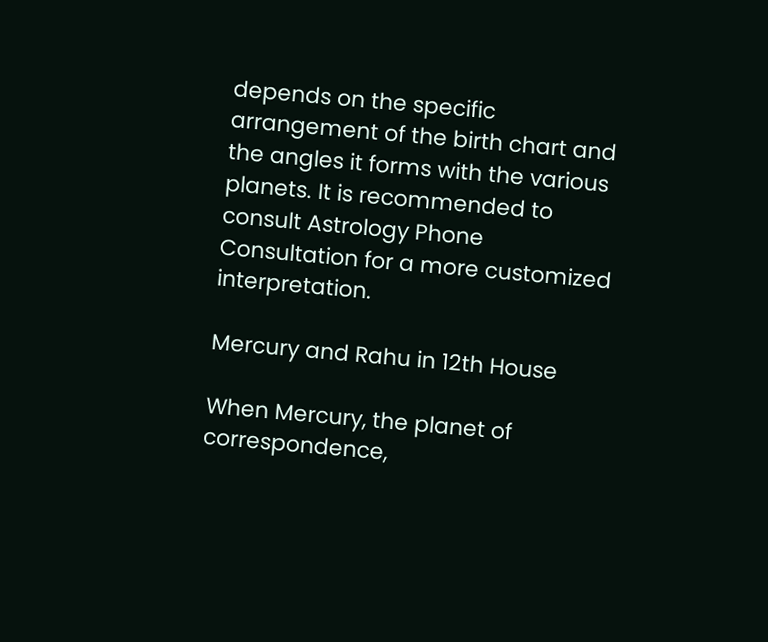depends on the specific arrangement of the birth chart and the angles it forms with the various planets. It is recommended to consult Astrology Phone Consultation for a more customized interpretation.

Mercury and Rahu in 12th House

When Mercury, the planet of correspondence,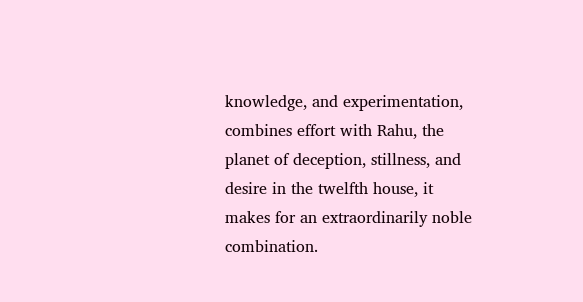knowledge, and experimentation, combines effort with Rahu, the planet of deception, stillness, and desire in the twelfth house, it makes for an extraordinarily noble combination.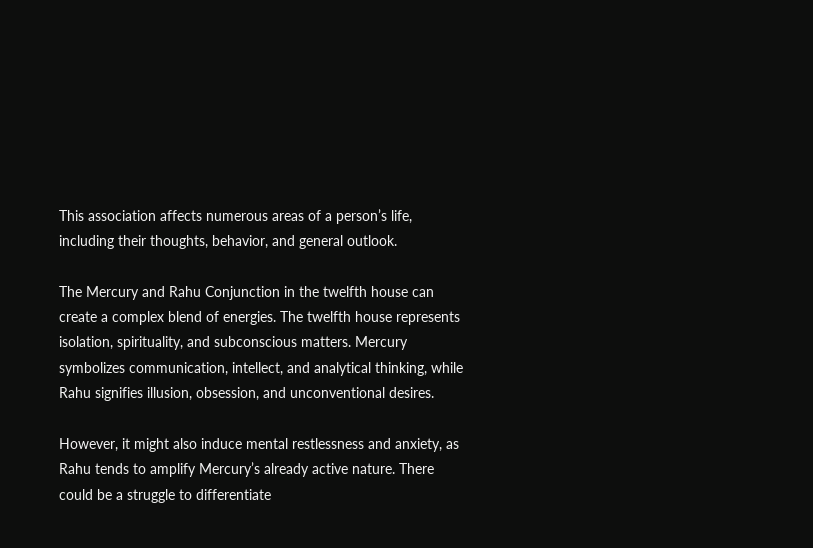This association affects numerous areas of a person’s life, including their thoughts, behavior, and general outlook.

The Mercury and Rahu Conjunction in the twelfth house can create a complex blend of energies. The twelfth house represents isolation, spirituality, and subconscious matters. Mercury symbolizes communication, intellect, and analytical thinking, while Rahu signifies illusion, obsession, and unconventional desires.

However, it might also induce mental restlessness and anxiety, as Rahu tends to amplify Mercury’s already active nature. There could be a struggle to differentiate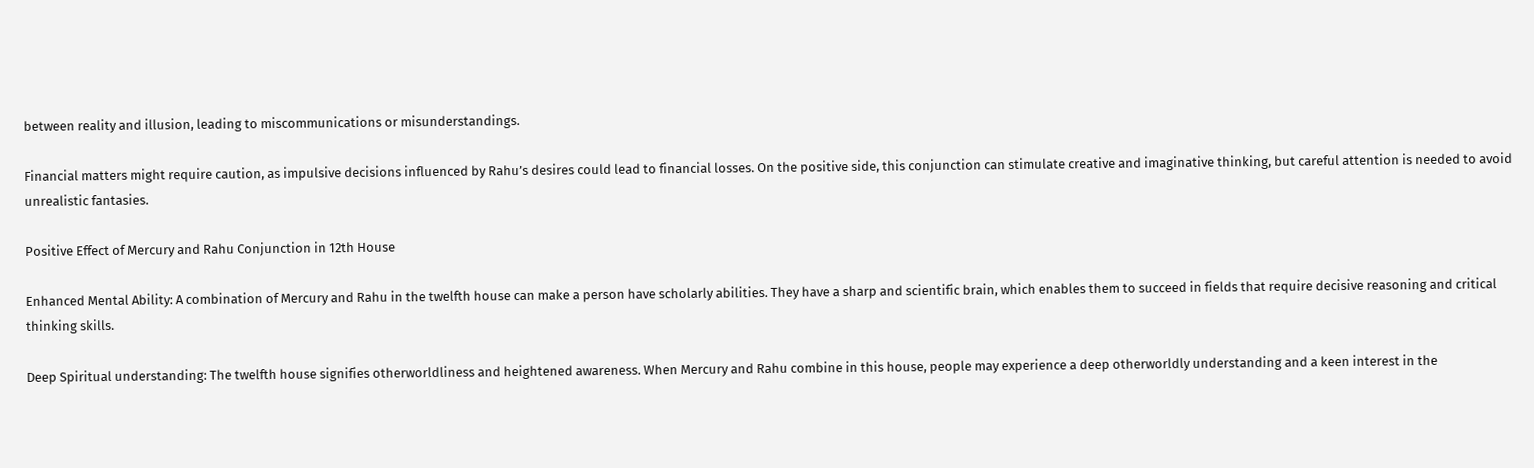between reality and illusion, leading to miscommunications or misunderstandings.

Financial matters might require caution, as impulsive decisions influenced by Rahu’s desires could lead to financial losses. On the positive side, this conjunction can stimulate creative and imaginative thinking, but careful attention is needed to avoid unrealistic fantasies.

Positive Effect of Mercury and Rahu Conjunction in 12th House

Enhanced Mental Ability: A combination of Mercury and Rahu in the twelfth house can make a person have scholarly abilities. They have a sharp and scientific brain, which enables them to succeed in fields that require decisive reasoning and critical thinking skills.

Deep Spiritual understanding: The twelfth house signifies otherworldliness and heightened awareness. When Mercury and Rahu combine in this house, people may experience a deep otherworldly understanding and a keen interest in the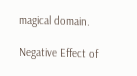magical domain.

Negative Effect of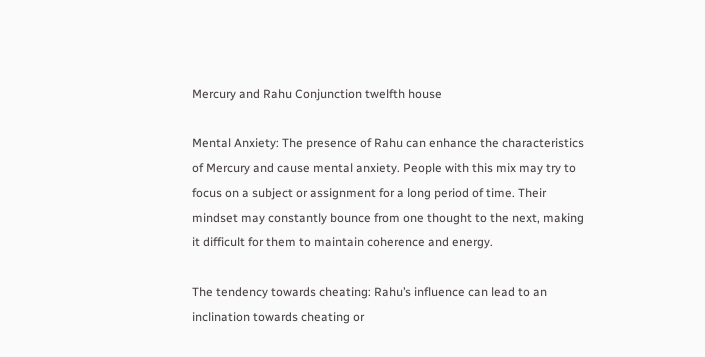Mercury and Rahu Conjunction twelfth house

Mental Anxiety: The presence of Rahu can enhance the characteristics of Mercury and cause mental anxiety. People with this mix may try to focus on a subject or assignment for a long period of time. Their mindset may constantly bounce from one thought to the next, making it difficult for them to maintain coherence and energy.

The tendency towards cheating: Rahu’s influence can lead to an inclination towards cheating or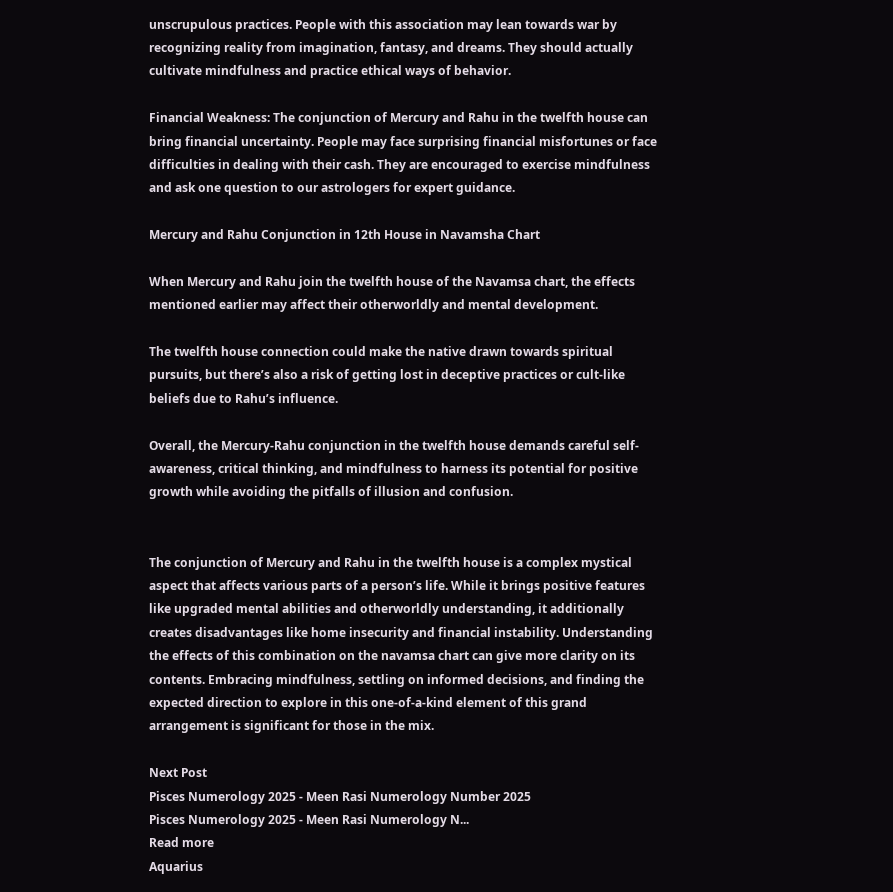unscrupulous practices. People with this association may lean towards war by recognizing reality from imagination, fantasy, and dreams. They should actually cultivate mindfulness and practice ethical ways of behavior.

Financial Weakness: The conjunction of Mercury and Rahu in the twelfth house can bring financial uncertainty. People may face surprising financial misfortunes or face difficulties in dealing with their cash. They are encouraged to exercise mindfulness and ask one question to our astrologers for expert guidance.

Mercury and Rahu Conjunction in 12th House in Navamsha Chart

When Mercury and Rahu join the twelfth house of the Navamsa chart, the effects mentioned earlier may affect their otherworldly and mental development.

The twelfth house connection could make the native drawn towards spiritual pursuits, but there’s also a risk of getting lost in deceptive practices or cult-like beliefs due to Rahu’s influence.

Overall, the Mercury-Rahu conjunction in the twelfth house demands careful self-awareness, critical thinking, and mindfulness to harness its potential for positive growth while avoiding the pitfalls of illusion and confusion.


The conjunction of Mercury and Rahu in the twelfth house is a complex mystical aspect that affects various parts of a person’s life. While it brings positive features like upgraded mental abilities and otherworldly understanding, it additionally creates disadvantages like home insecurity and financial instability. Understanding the effects of this combination on the navamsa chart can give more clarity on its contents. Embracing mindfulness, settling on informed decisions, and finding the expected direction to explore in this one-of-a-kind element of this grand arrangement is significant for those in the mix.

Next Post
Pisces Numerology 2025 - Meen Rasi Numerology Number 2025
Pisces Numerology 2025 - Meen Rasi Numerology N...
Read more
Aquarius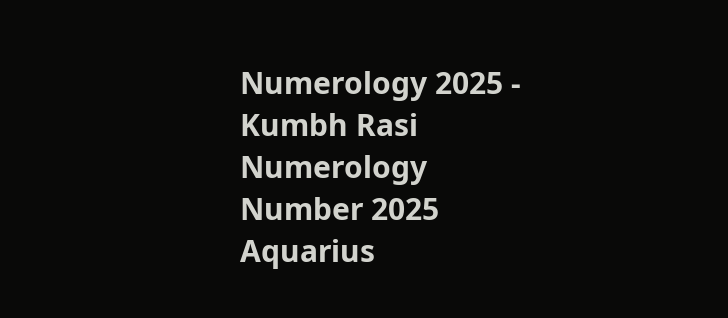Numerology 2025 - Kumbh Rasi Numerology Number 2025
Aquarius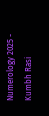Numerology 2025 - Kumbh Rasi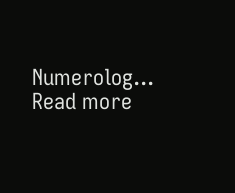Numerolog...
Read more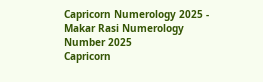Capricorn Numerology 2025 - Makar Rasi Numerology Number 2025
Capricorn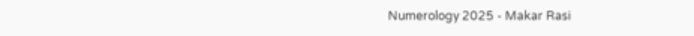Numerology 2025 - Makar Rasi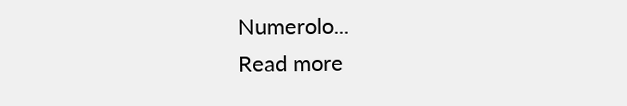Numerolo...
Read more